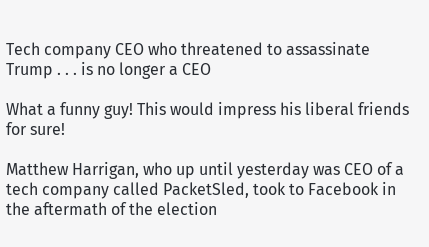Tech company CEO who threatened to assassinate Trump . . . is no longer a CEO

What a funny guy! This would impress his liberal friends for sure!

Matthew Harrigan, who up until yesterday was CEO of a tech company called PacketSled, took to Facebook in the aftermath of the election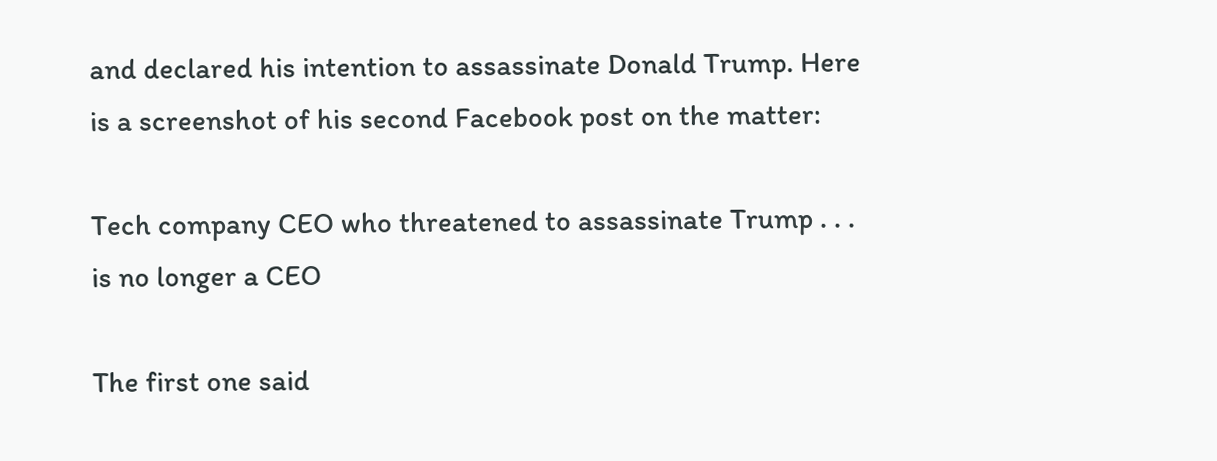and declared his intention to assassinate Donald Trump. Here is a screenshot of his second Facebook post on the matter:

Tech company CEO who threatened to assassinate Trump . . . is no longer a CEO

The first one said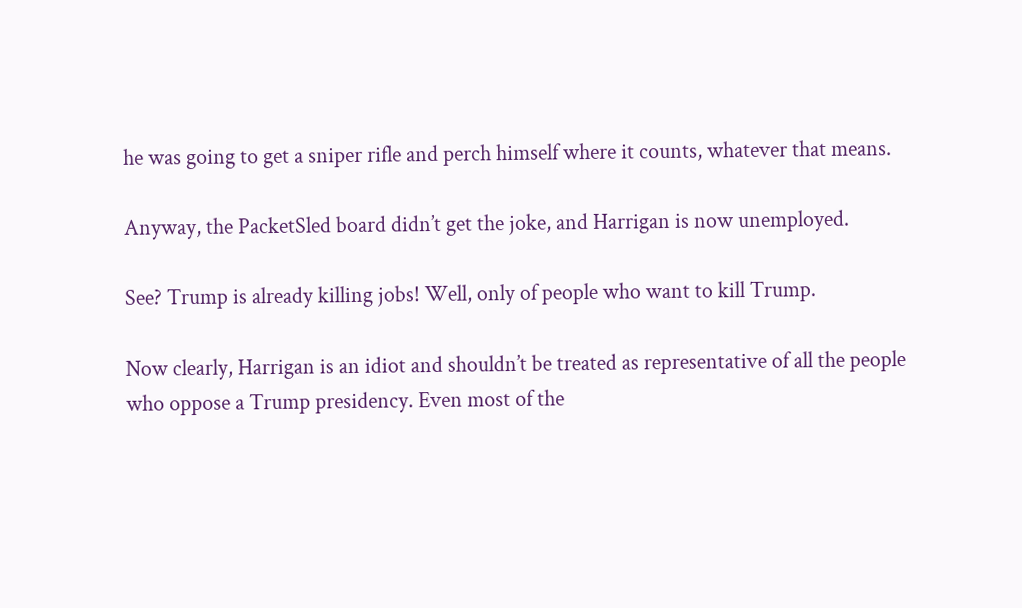he was going to get a sniper rifle and perch himself where it counts, whatever that means.

Anyway, the PacketSled board didn’t get the joke, and Harrigan is now unemployed.

See? Trump is already killing jobs! Well, only of people who want to kill Trump.

Now clearly, Harrigan is an idiot and shouldn’t be treated as representative of all the people who oppose a Trump presidency. Even most of the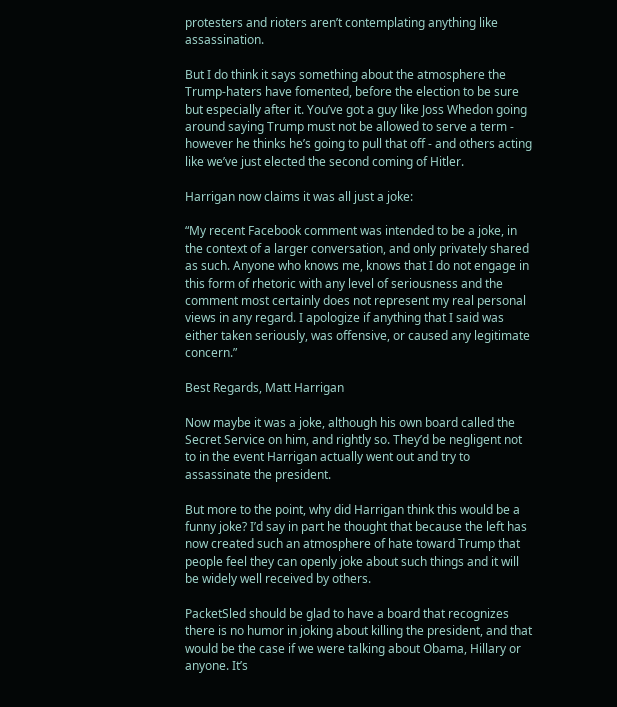protesters and rioters aren’t contemplating anything like assassination.

But I do think it says something about the atmosphere the Trump-haters have fomented, before the election to be sure but especially after it. You’ve got a guy like Joss Whedon going around saying Trump must not be allowed to serve a term - however he thinks he’s going to pull that off - and others acting like we’ve just elected the second coming of Hitler.

Harrigan now claims it was all just a joke:

“My recent Facebook comment was intended to be a joke, in the context of a larger conversation, and only privately shared as such. Anyone who knows me, knows that I do not engage in this form of rhetoric with any level of seriousness and the comment most certainly does not represent my real personal views in any regard. I apologize if anything that I said was either taken seriously, was offensive, or caused any legitimate concern.”

Best Regards, Matt Harrigan

Now maybe it was a joke, although his own board called the Secret Service on him, and rightly so. They’d be negligent not to in the event Harrigan actually went out and try to assassinate the president.

But more to the point, why did Harrigan think this would be a funny joke? I’d say in part he thought that because the left has now created such an atmosphere of hate toward Trump that people feel they can openly joke about such things and it will be widely well received by others.

PacketSled should be glad to have a board that recognizes there is no humor in joking about killing the president, and that would be the case if we were talking about Obama, Hillary or anyone. It’s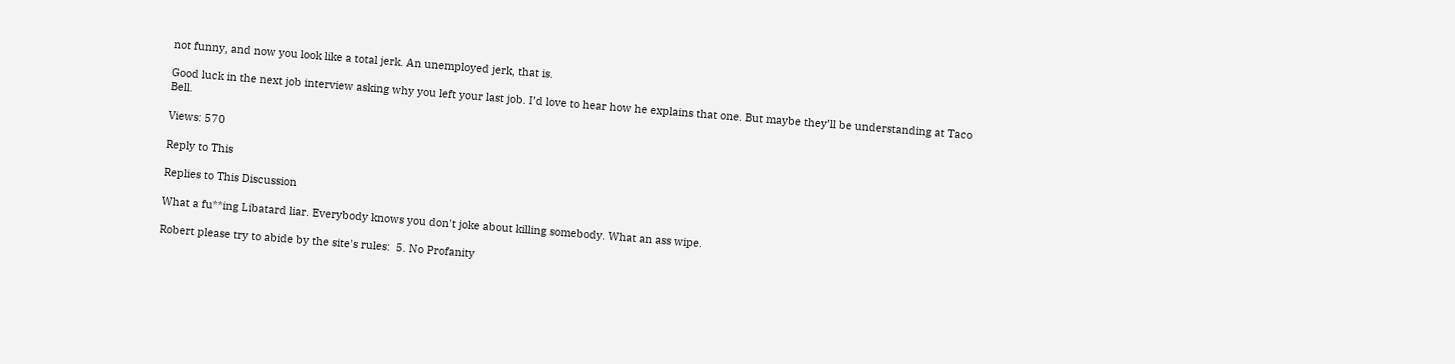not funny, and now you look like a total jerk. An unemployed jerk, that is.

Good luck in the next job interview asking why you left your last job. I’d love to hear how he explains that one. But maybe they’ll be understanding at Taco Bell.

Views: 570

Reply to This

Replies to This Discussion

What a fu**ing Libatard liar. Everybody knows you don't joke about killing somebody. What an ass wipe.

Robert please try to abide by the site's rules:  5. No Profanity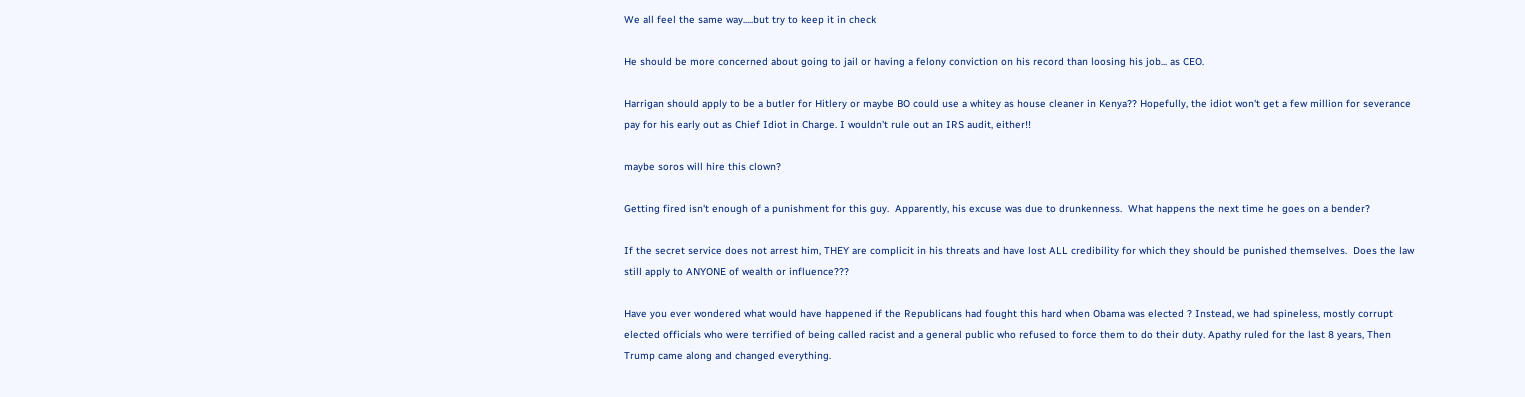We all feel the same way.....but try to keep it in check

He should be more concerned about going to jail or having a felony conviction on his record than loosing his job... as CEO.

Harrigan should apply to be a butler for Hitlery or maybe BO could use a whitey as house cleaner in Kenya?? Hopefully, the idiot won't get a few million for severance pay for his early out as Chief Idiot in Charge. I wouldn't rule out an IRS audit, either!!

maybe soros will hire this clown?

Getting fired isn't enough of a punishment for this guy.  Apparently, his excuse was due to drunkenness.  What happens the next time he goes on a bender?

If the secret service does not arrest him, THEY are complicit in his threats and have lost ALL credibility for which they should be punished themselves.  Does the law still apply to ANYONE of wealth or influence???

Have you ever wondered what would have happened if the Republicans had fought this hard when Obama was elected ? Instead, we had spineless, mostly corrupt elected officials who were terrified of being called racist and a general public who refused to force them to do their duty. Apathy ruled for the last 8 years, Then Trump came along and changed everything.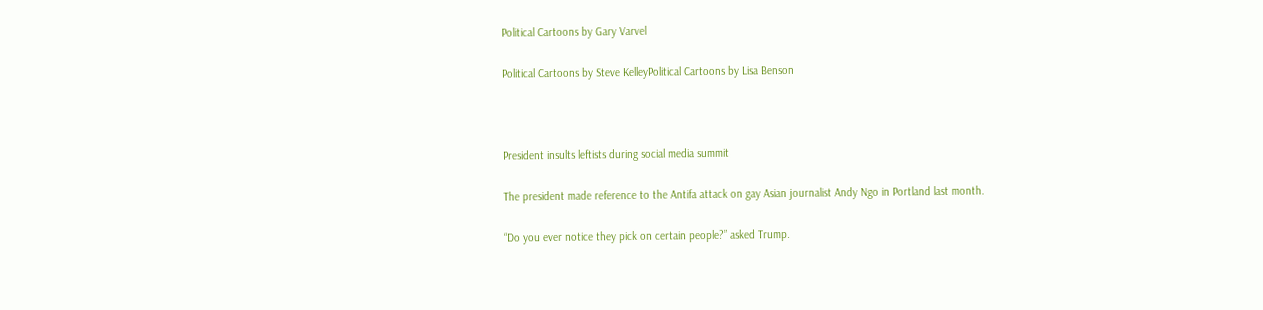Political Cartoons by Gary Varvel

Political Cartoons by Steve KelleyPolitical Cartoons by Lisa Benson



President insults leftists during social media summit

The president made reference to the Antifa attack on gay Asian journalist Andy Ngo in Portland last month.

“Do you ever notice they pick on certain people?” asked Trump.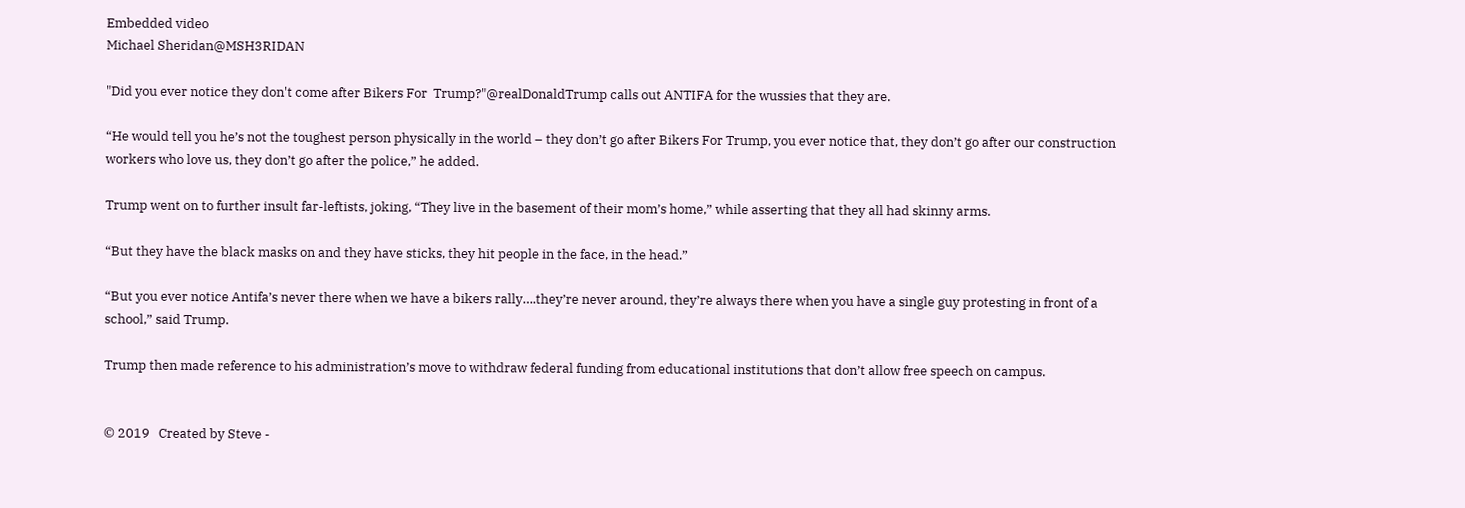Embedded video
Michael Sheridan@MSH3RIDAN

"Did you ever notice they don't come after Bikers For  Trump?"@realDonaldTrump calls out ANTIFA for the wussies that they are.

“He would tell you he’s not the toughest person physically in the world – they don’t go after Bikers For Trump, you ever notice that, they don’t go after our construction workers who love us, they don’t go after the police,” he added.

Trump went on to further insult far-leftists, joking, “They live in the basement of their mom’s home,” while asserting that they all had skinny arms.

“But they have the black masks on and they have sticks, they hit people in the face, in the head.”

“But you ever notice Antifa’s never there when we have a bikers rally….they’re never around, they’re always there when you have a single guy protesting in front of a school,” said Trump.

Trump then made reference to his administration’s move to withdraw federal funding from educational institutions that don’t allow free speech on campus.


© 2019   Created by Steve -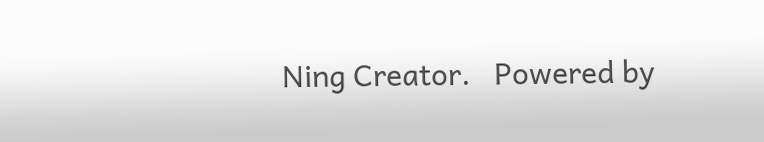Ning Creator.   Powered by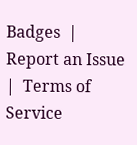Badges  |  Report an Issue  |  Terms of Service